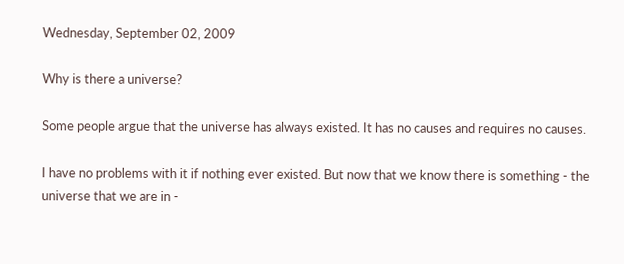Wednesday, September 02, 2009

Why is there a universe?

Some people argue that the universe has always existed. It has no causes and requires no causes.

I have no problems with it if nothing ever existed. But now that we know there is something - the universe that we are in -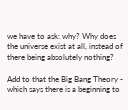we have to ask: why? Why does the universe exist at all, instead of there being absolutely nothing?

Add to that the Big Bang Theory - which says there is a beginning to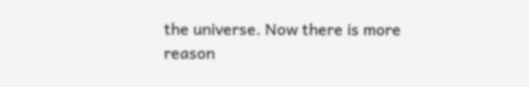the universe. Now there is more reason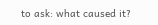to ask: what caused it?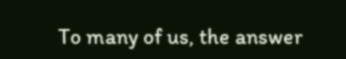To many of us, the answer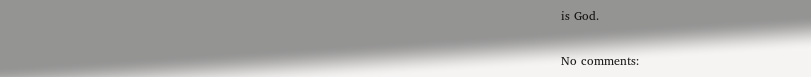is God.

No comments: